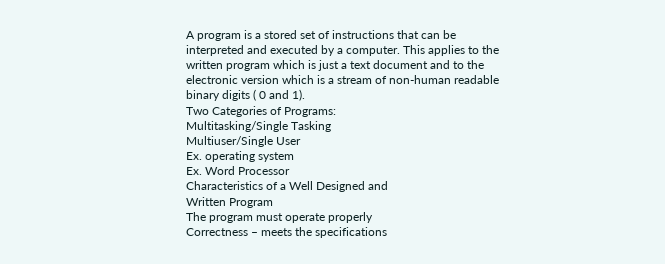A program is a stored set of instructions that can be
interpreted and executed by a computer. This applies to the
written program which is just a text document and to the
electronic version which is a stream of non-human readable
binary digits ( 0 and 1).
Two Categories of Programs:
Multitasking/Single Tasking
Multiuser/Single User
Ex. operating system
Ex. Word Processor
Characteristics of a Well Designed and
Written Program
The program must operate properly
Correctness – meets the specifications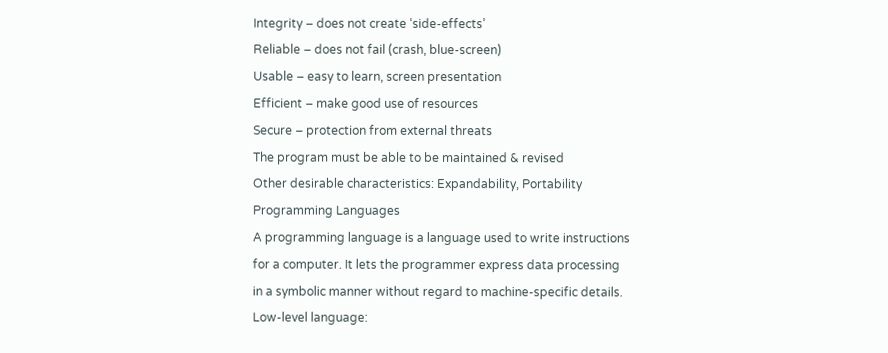Integrity – does not create ‘side-effects’
Reliable – does not fail (crash, blue-screen)
Usable – easy to learn, screen presentation
Efficient – make good use of resources
Secure – protection from external threats
The program must be able to be maintained & revised
Other desirable characteristics: Expandability, Portability
Programming Languages
A programming language is a language used to write instructions
for a computer. It lets the programmer express data processing
in a symbolic manner without regard to machine-specific details.
Low-level language: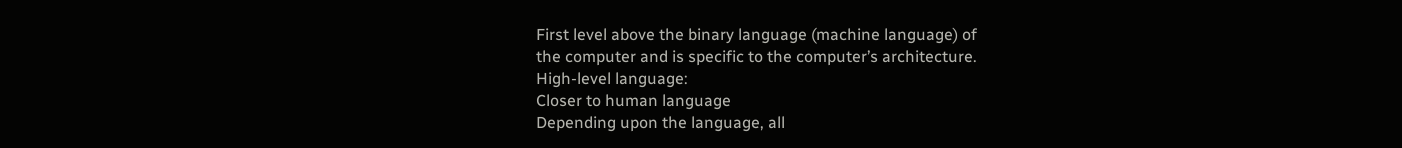First level above the binary language (machine language) of
the computer and is specific to the computer’s architecture.
High-level language:
Closer to human language
Depending upon the language, all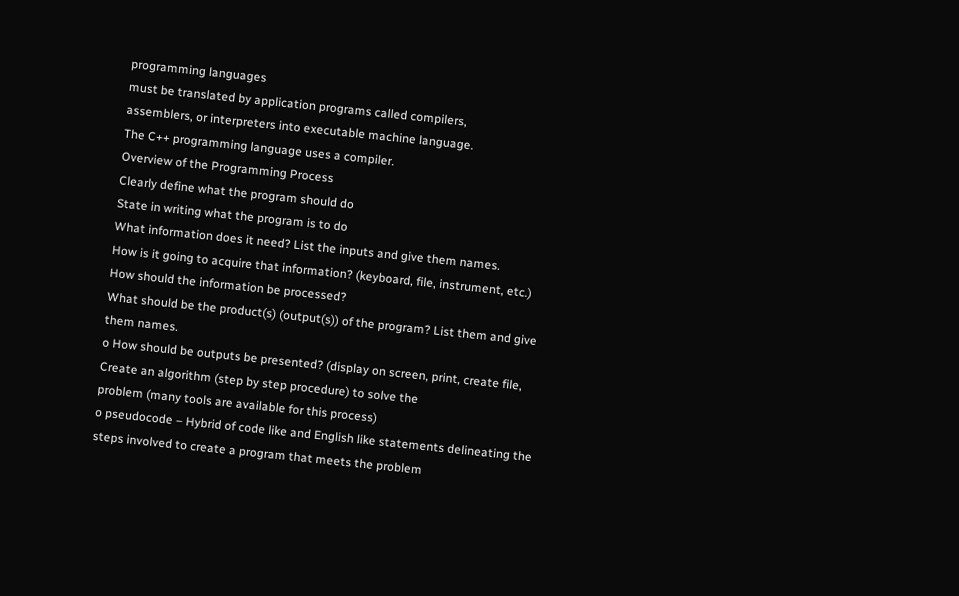programming languages
must be translated by application programs called compilers,
assemblers, or interpreters into executable machine language.
The C++ programming language uses a compiler.
Overview of the Programming Process
Clearly define what the program should do
State in writing what the program is to do
What information does it need? List the inputs and give them names.
How is it going to acquire that information? (keyboard, file, instrument, etc.)
How should the information be processed?
What should be the product(s) (output(s)) of the program? List them and give
them names.
o How should be outputs be presented? (display on screen, print, create file,
Create an algorithm (step by step procedure) to solve the
problem (many tools are available for this process)
o pseudocode – Hybrid of code like and English like statements delineating the
steps involved to create a program that meets the problem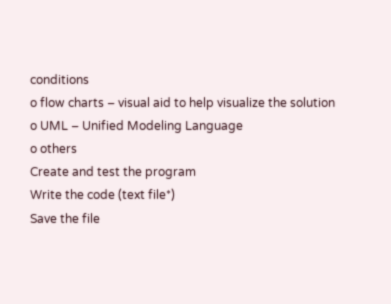conditions
o flow charts – visual aid to help visualize the solution
o UML – Unified Modeling Language
o others
Create and test the program
Write the code (text file*)
Save the file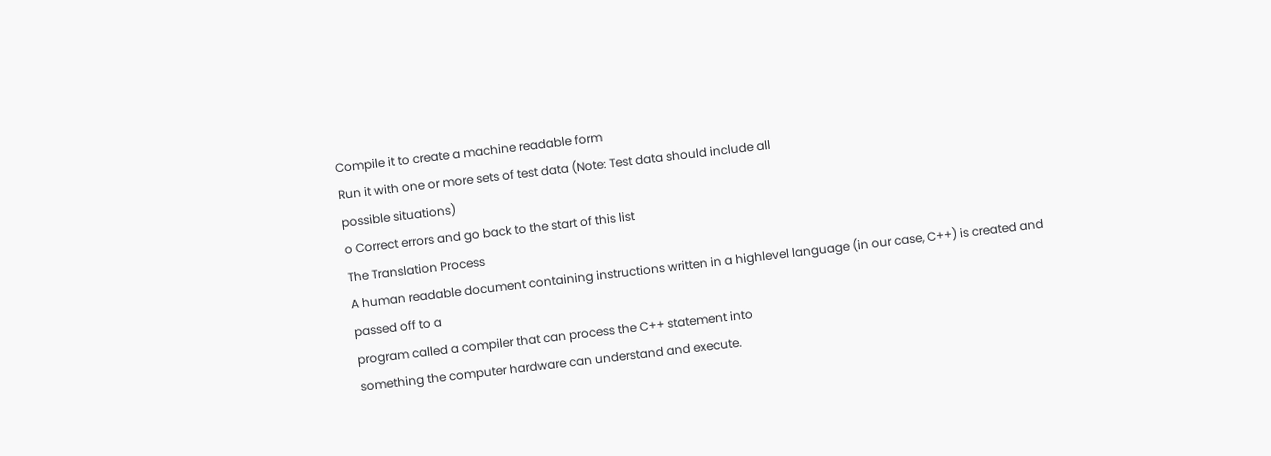Compile it to create a machine readable form
Run it with one or more sets of test data (Note: Test data should include all
possible situations)
o Correct errors and go back to the start of this list
The Translation Process
A human readable document containing instructions written in a highlevel language (in our case, C++) is created and passed off to a
program called a compiler that can process the C++ statement into
something the computer hardware can understand and execute.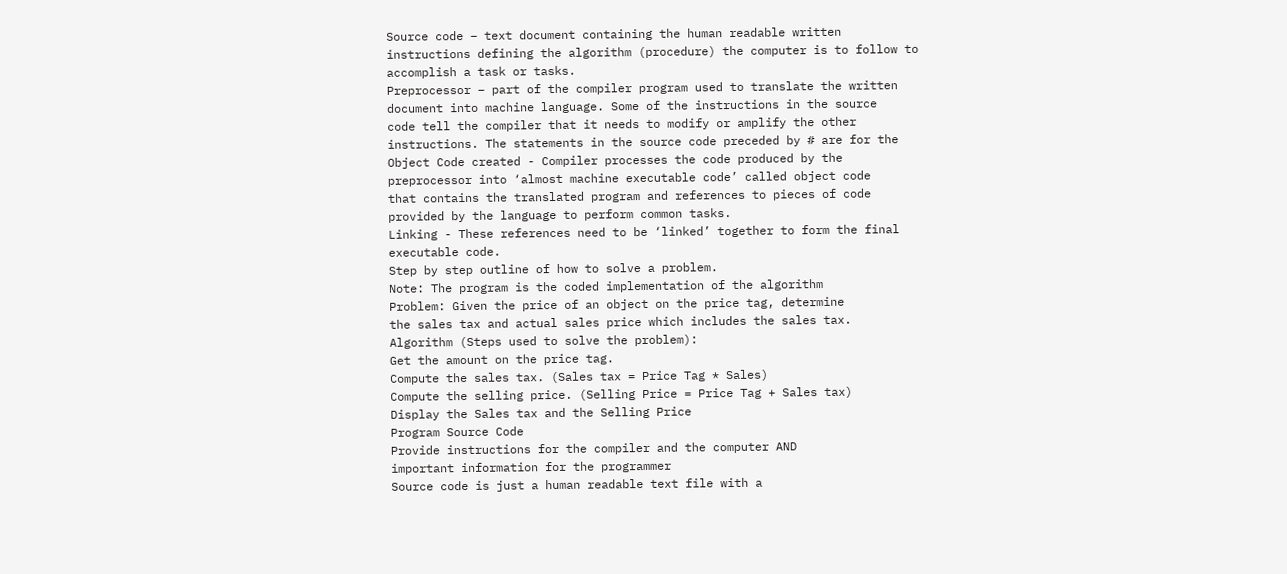Source code – text document containing the human readable written
instructions defining the algorithm (procedure) the computer is to follow to
accomplish a task or tasks.
Preprocessor – part of the compiler program used to translate the written
document into machine language. Some of the instructions in the source
code tell the compiler that it needs to modify or amplify the other
instructions. The statements in the source code preceded by # are for the
Object Code created - Compiler processes the code produced by the
preprocessor into ‘almost machine executable code’ called object code
that contains the translated program and references to pieces of code
provided by the language to perform common tasks.
Linking - These references need to be ‘linked’ together to form the final
executable code.
Step by step outline of how to solve a problem.
Note: The program is the coded implementation of the algorithm
Problem: Given the price of an object on the price tag, determine
the sales tax and actual sales price which includes the sales tax.
Algorithm (Steps used to solve the problem):
Get the amount on the price tag.
Compute the sales tax. (Sales tax = Price Tag * Sales)
Compute the selling price. (Selling Price = Price Tag + Sales tax)
Display the Sales tax and the Selling Price
Program Source Code
Provide instructions for the compiler and the computer AND
important information for the programmer
Source code is just a human readable text file with a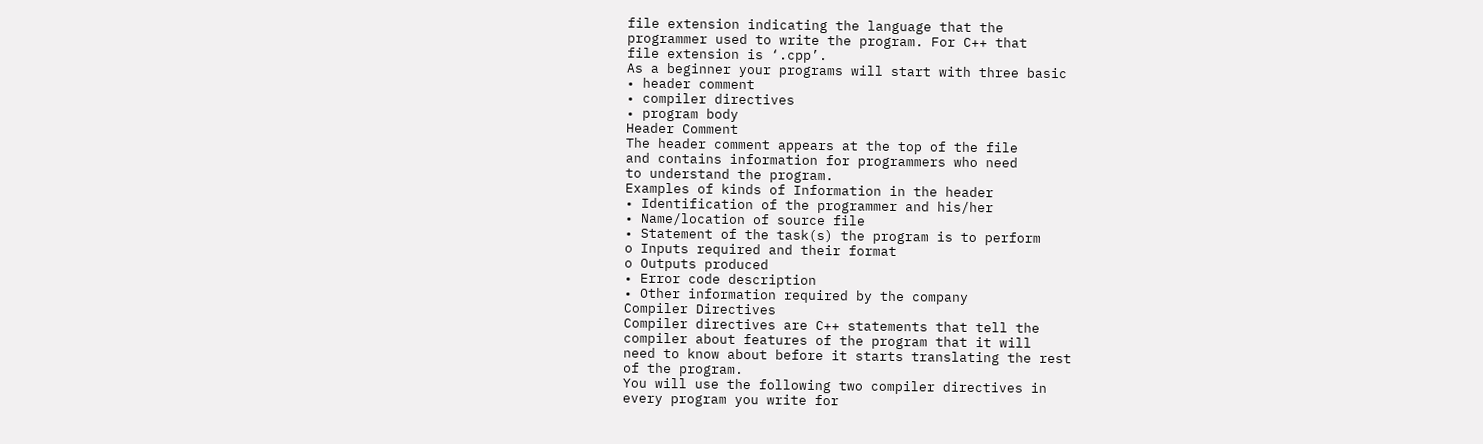file extension indicating the language that the
programmer used to write the program. For C++ that
file extension is ‘.cpp’.
As a beginner your programs will start with three basic
• header comment
• compiler directives
• program body
Header Comment
The header comment appears at the top of the file
and contains information for programmers who need
to understand the program.
Examples of kinds of Information in the header
• Identification of the programmer and his/her
• Name/location of source file
• Statement of the task(s) the program is to perform
o Inputs required and their format
o Outputs produced
• Error code description
• Other information required by the company
Compiler Directives
Compiler directives are C++ statements that tell the
compiler about features of the program that it will
need to know about before it starts translating the rest
of the program.
You will use the following two compiler directives in
every program you write for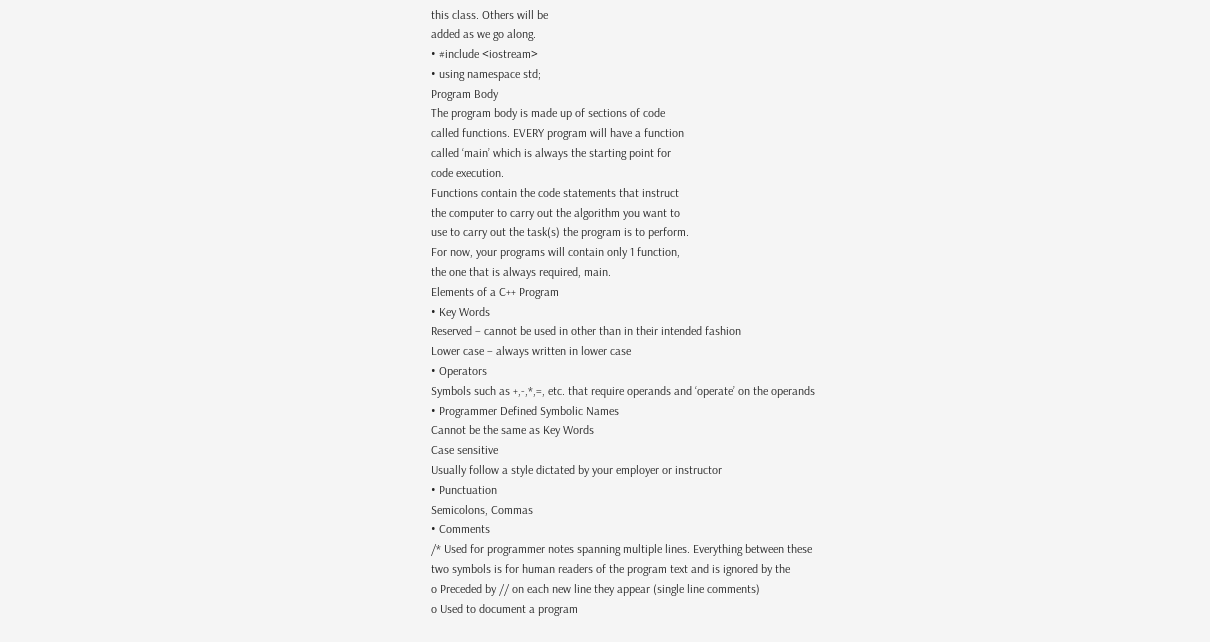this class. Others will be
added as we go along.
• #include <iostream>
• using namespace std;
Program Body
The program body is made up of sections of code
called functions. EVERY program will have a function
called ‘main’ which is always the starting point for
code execution.
Functions contain the code statements that instruct
the computer to carry out the algorithm you want to
use to carry out the task(s) the program is to perform.
For now, your programs will contain only 1 function,
the one that is always required, main.
Elements of a C++ Program
• Key Words
Reserved – cannot be used in other than in their intended fashion
Lower case – always written in lower case
• Operators
Symbols such as +,-,*,=, etc. that require operands and ‘operate’ on the operands
• Programmer Defined Symbolic Names
Cannot be the same as Key Words
Case sensitive
Usually follow a style dictated by your employer or instructor
• Punctuation
Semicolons, Commas
• Comments
/* Used for programmer notes spanning multiple lines. Everything between these
two symbols is for human readers of the program text and is ignored by the
o Preceded by // on each new line they appear (single line comments)
o Used to document a program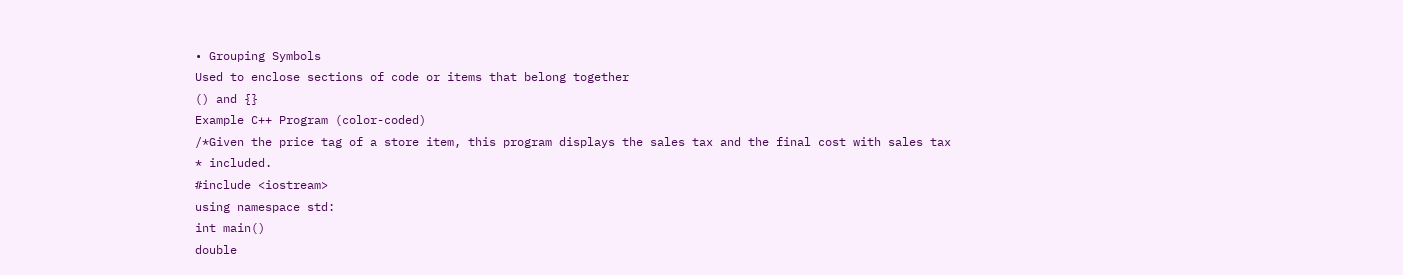• Grouping Symbols
Used to enclose sections of code or items that belong together
() and {}
Example C++ Program (color-coded)
/*Given the price tag of a store item, this program displays the sales tax and the final cost with sales tax
* included.
#include <iostream>
using namespace std:
int main()
double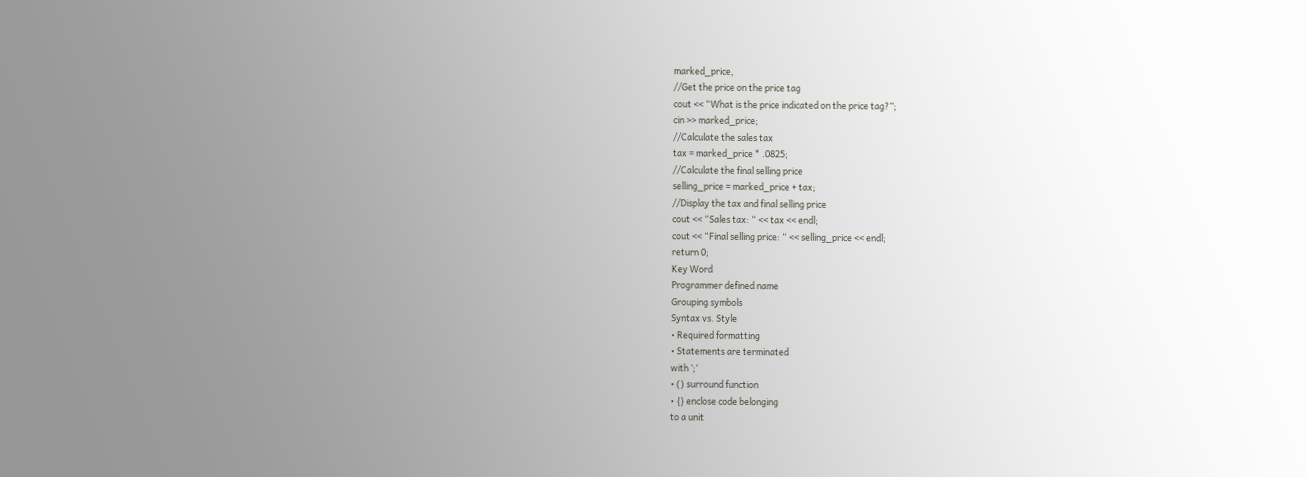marked_price,
//Get the price on the price tag
cout << “What is the price indicated on the price tag?”;
cin >> marked_price;
//Calculate the sales tax
tax = marked_price * .0825;
//Calculate the final selling price
selling_price = marked_price + tax;
//Display the tax and final selling price
cout << “Sales tax: “ << tax << endl;
cout << “Final selling price: “ << selling_price << endl;
return 0;
Key Word
Programmer defined name
Grouping symbols
Syntax vs. Style
• Required formatting
• Statements are terminated
with ‘;’
• () surround function
• {} enclose code belonging
to a unit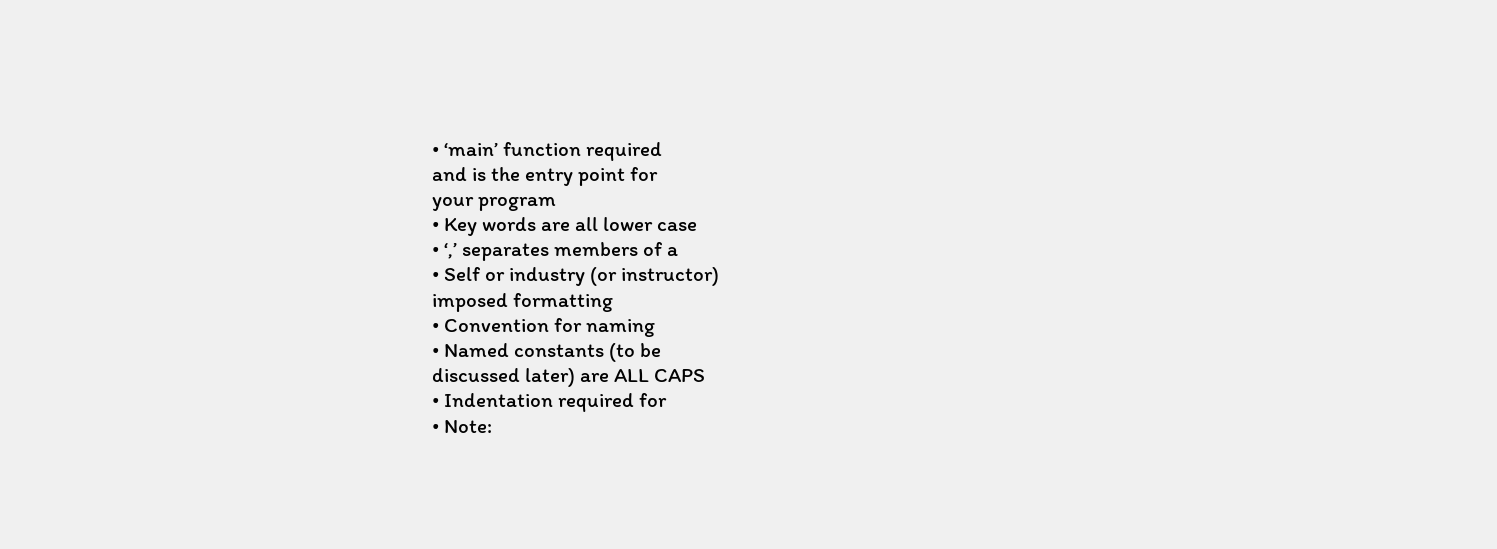• ‘main’ function required
and is the entry point for
your program
• Key words are all lower case
• ‘,’ separates members of a
• Self or industry (or instructor)
imposed formatting
• Convention for naming
• Named constants (to be
discussed later) are ALL CAPS
• Indentation required for
• Note: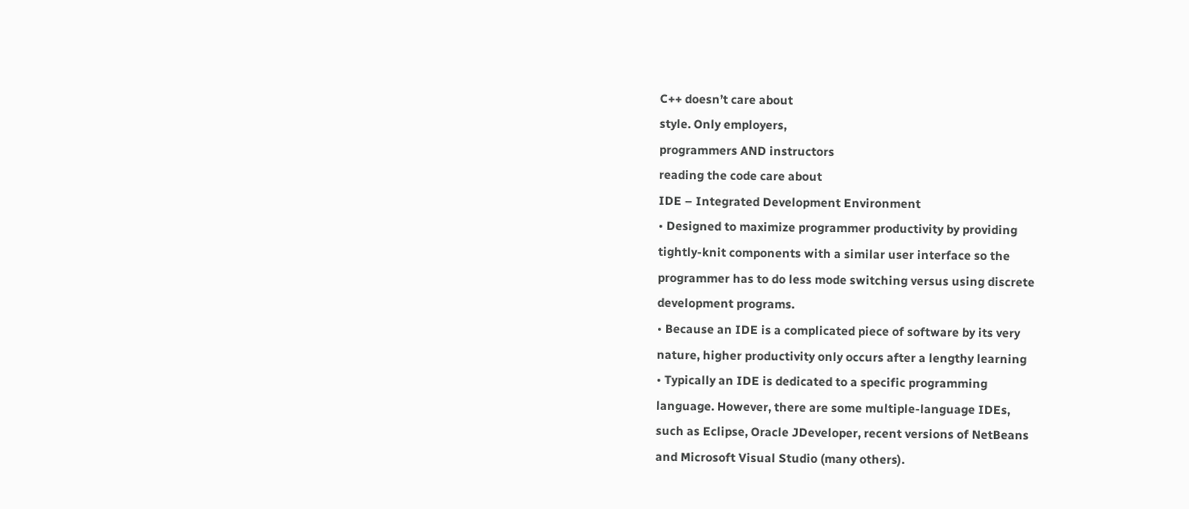C++ doesn’t care about
style. Only employers,
programmers AND instructors
reading the code care about
IDE – Integrated Development Environment
• Designed to maximize programmer productivity by providing
tightly-knit components with a similar user interface so the
programmer has to do less mode switching versus using discrete
development programs.
• Because an IDE is a complicated piece of software by its very
nature, higher productivity only occurs after a lengthy learning
• Typically an IDE is dedicated to a specific programming
language. However, there are some multiple-language IDEs,
such as Eclipse, Oracle JDeveloper, recent versions of NetBeans
and Microsoft Visual Studio (many others).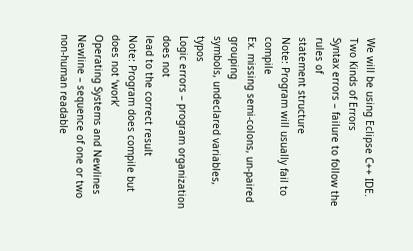We will be using Eclipse C++ IDE.
Two Kinds of Errors
Syntax errors – failure to follow the rules of
statement structure
Note: Program will usually fail to compile
Ex. missing semi-colons, un-paired grouping
symbols, undeclared variables, typos
Logic errors – program organization does not
lead to the correct result
Note: Program does compile but does not ‘work’
Operating Systems and Newlines
Newline – sequence of one or two non-human readable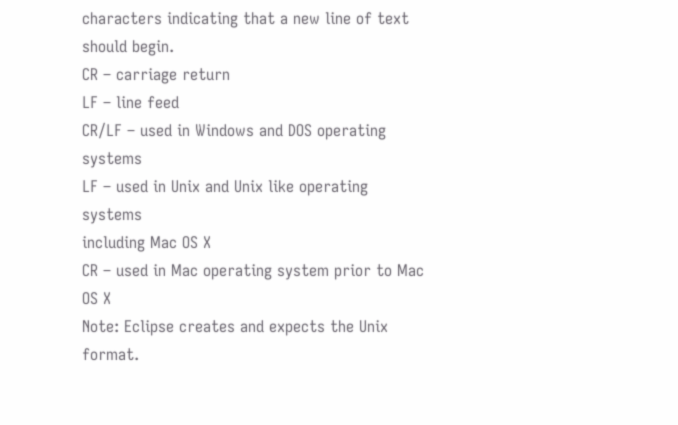characters indicating that a new line of text should begin.
CR – carriage return
LF – line feed
CR/LF – used in Windows and DOS operating systems
LF – used in Unix and Unix like operating systems
including Mac OS X
CR – used in Mac operating system prior to Mac OS X
Note: Eclipse creates and expects the Unix format.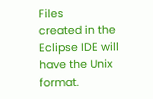Files
created in the Eclipse IDE will have the Unix format.